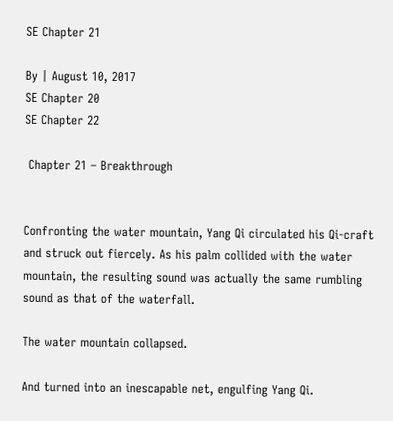SE Chapter 21

By | August 10, 2017
SE Chapter 20
SE Chapter 22

 Chapter 21 – Breakthrough


Confronting the water mountain, Yang Qi circulated his Qi-craft and struck out fiercely. As his palm collided with the water mountain, the resulting sound was actually the same rumbling sound as that of the waterfall.

The water mountain collapsed.

And turned into an inescapable net, engulfing Yang Qi.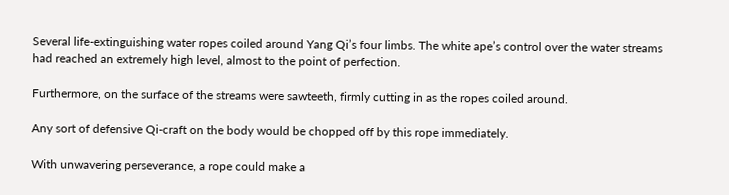Several life-extinguishing water ropes coiled around Yang Qi’s four limbs. The white ape’s control over the water streams had reached an extremely high level, almost to the point of perfection.

Furthermore, on the surface of the streams were sawteeth, firmly cutting in as the ropes coiled around.

Any sort of defensive Qi-craft on the body would be chopped off by this rope immediately.

With unwavering perseverance, a rope could make a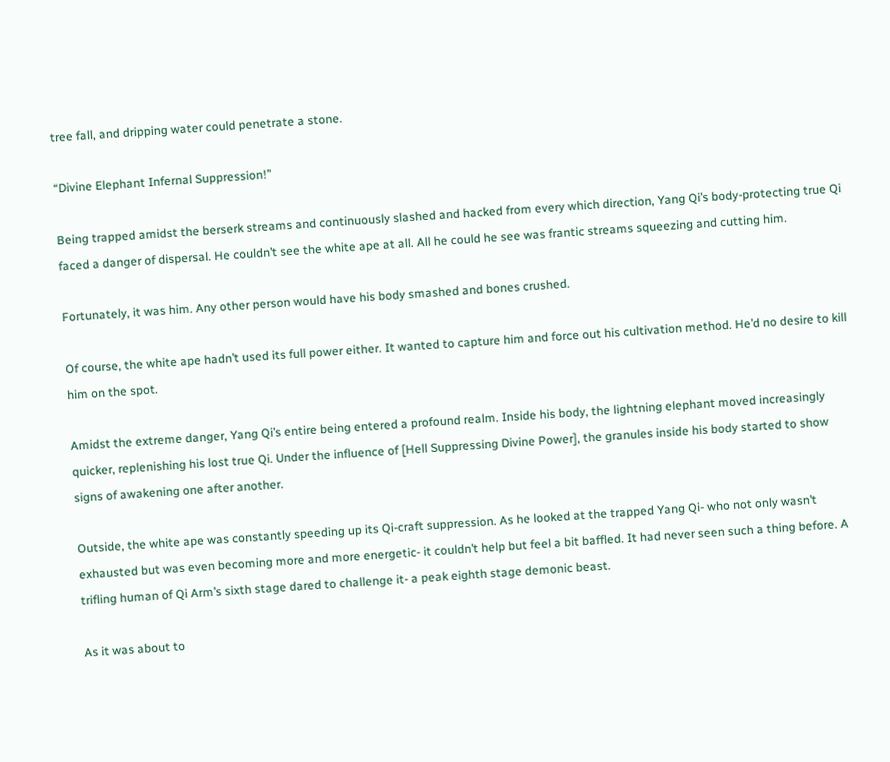tree fall, and dripping water could penetrate a stone.

“Divine Elephant Infernal Suppression!”

Being trapped amidst the berserk streams and continuously slashed and hacked from every which direction, Yang Qi’s body-protecting true Qi faced a danger of dispersal. He couldn’t see the white ape at all. All he could he see was frantic streams squeezing and cutting him.

Fortunately, it was him. Any other person would have his body smashed and bones crushed.

Of course, the white ape hadn’t used its full power either. It wanted to capture him and force out his cultivation method. He’d no desire to kill him on the spot.

Amidst the extreme danger, Yang Qi’s entire being entered a profound realm. Inside his body, the lightning elephant moved increasingly quicker, replenishing his lost true Qi. Under the influence of [Hell Suppressing Divine Power], the granules inside his body started to show signs of awakening one after another.

Outside, the white ape was constantly speeding up its Qi-craft suppression. As he looked at the trapped Yang Qi- who not only wasn’t exhausted but was even becoming more and more energetic- it couldn’t help but feel a bit baffled. It had never seen such a thing before. A trifling human of Qi Arm’s sixth stage dared to challenge it- a peak eighth stage demonic beast.

As it was about to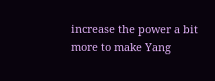increase the power a bit more to make Yang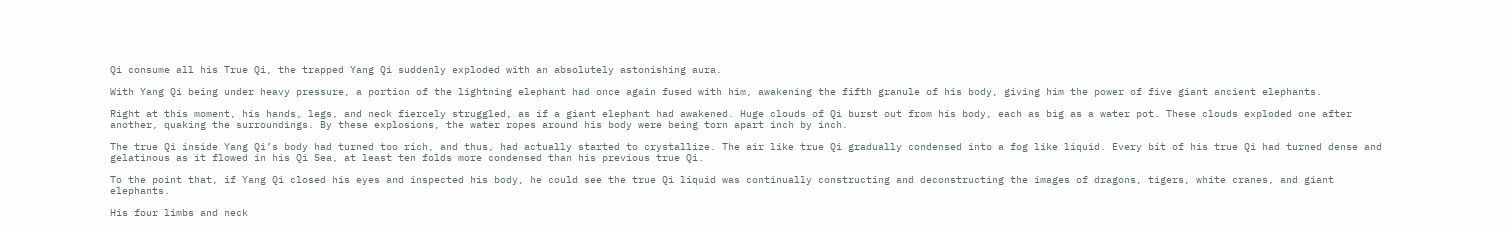Qi consume all his True Qi, the trapped Yang Qi suddenly exploded with an absolutely astonishing aura.

With Yang Qi being under heavy pressure, a portion of the lightning elephant had once again fused with him, awakening the fifth granule of his body, giving him the power of five giant ancient elephants.

Right at this moment, his hands, legs, and neck fiercely struggled, as if a giant elephant had awakened. Huge clouds of Qi burst out from his body, each as big as a water pot. These clouds exploded one after another, quaking the surroundings. By these explosions, the water ropes around his body were being torn apart inch by inch.

The true Qi inside Yang Qi’s body had turned too rich, and thus, had actually started to crystallize. The air like true Qi gradually condensed into a fog like liquid. Every bit of his true Qi had turned dense and gelatinous as it flowed in his Qi Sea, at least ten folds more condensed than his previous true Qi.

To the point that, if Yang Qi closed his eyes and inspected his body, he could see the true Qi liquid was continually constructing and deconstructing the images of dragons, tigers, white cranes, and giant elephants.

His four limbs and neck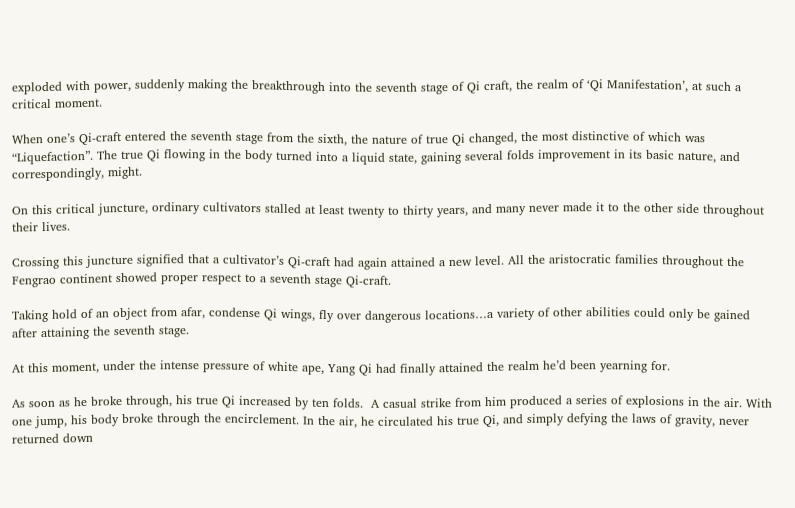exploded with power, suddenly making the breakthrough into the seventh stage of Qi craft, the realm of ‘Qi Manifestation’, at such a critical moment.

When one’s Qi-craft entered the seventh stage from the sixth, the nature of true Qi changed, the most distinctive of which was “Liquefaction”. The true Qi flowing in the body turned into a liquid state, gaining several folds improvement in its basic nature, and correspondingly, might.

On this critical juncture, ordinary cultivators stalled at least twenty to thirty years, and many never made it to the other side throughout their lives.

Crossing this juncture signified that a cultivator’s Qi-craft had again attained a new level. All the aristocratic families throughout the Fengrao continent showed proper respect to a seventh stage Qi-craft.

Taking hold of an object from afar, condense Qi wings, fly over dangerous locations…a variety of other abilities could only be gained after attaining the seventh stage.

At this moment, under the intense pressure of white ape, Yang Qi had finally attained the realm he’d been yearning for.

As soon as he broke through, his true Qi increased by ten folds.  A casual strike from him produced a series of explosions in the air. With one jump, his body broke through the encirclement. In the air, he circulated his true Qi, and simply defying the laws of gravity, never returned down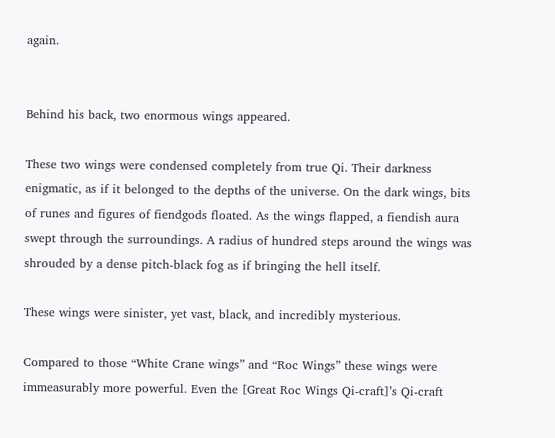again.


Behind his back, two enormous wings appeared.

These two wings were condensed completely from true Qi. Their darkness enigmatic, as if it belonged to the depths of the universe. On the dark wings, bits of runes and figures of fiendgods floated. As the wings flapped, a fiendish aura swept through the surroundings. A radius of hundred steps around the wings was shrouded by a dense pitch-black fog as if bringing the hell itself.

These wings were sinister, yet vast, black, and incredibly mysterious.

Compared to those “White Crane wings” and “Roc Wings” these wings were immeasurably more powerful. Even the [Great Roc Wings Qi-craft]’s Qi-craft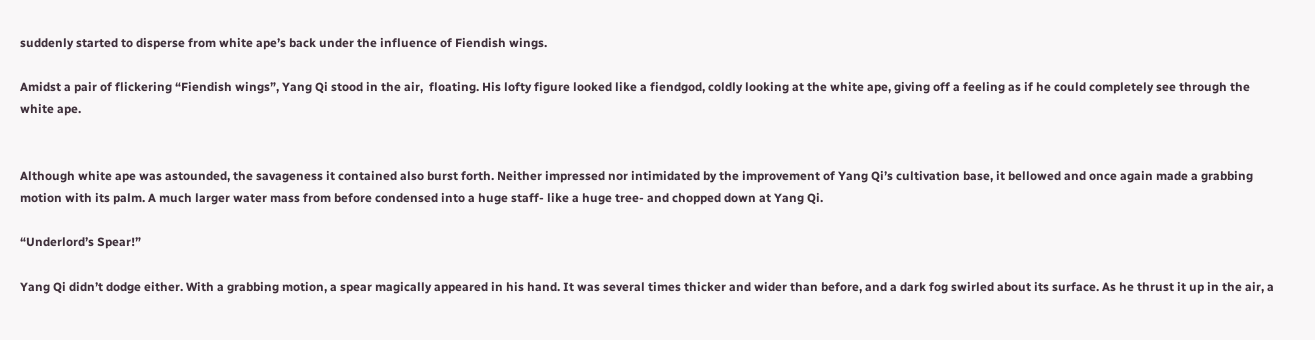suddenly started to disperse from white ape’s back under the influence of Fiendish wings.

Amidst a pair of flickering “Fiendish wings”, Yang Qi stood in the air,  floating. His lofty figure looked like a fiendgod, coldly looking at the white ape, giving off a feeling as if he could completely see through the white ape.


Although white ape was astounded, the savageness it contained also burst forth. Neither impressed nor intimidated by the improvement of Yang Qi’s cultivation base, it bellowed and once again made a grabbing motion with its palm. A much larger water mass from before condensed into a huge staff- like a huge tree- and chopped down at Yang Qi.

“Underlord’s Spear!”

Yang Qi didn’t dodge either. With a grabbing motion, a spear magically appeared in his hand. It was several times thicker and wider than before, and a dark fog swirled about its surface. As he thrust it up in the air, a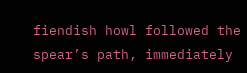fiendish howl followed the spear’s path, immediately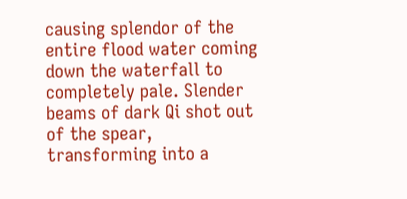causing splendor of the entire flood water coming down the waterfall to completely pale. Slender beams of dark Qi shot out of the spear, transforming into a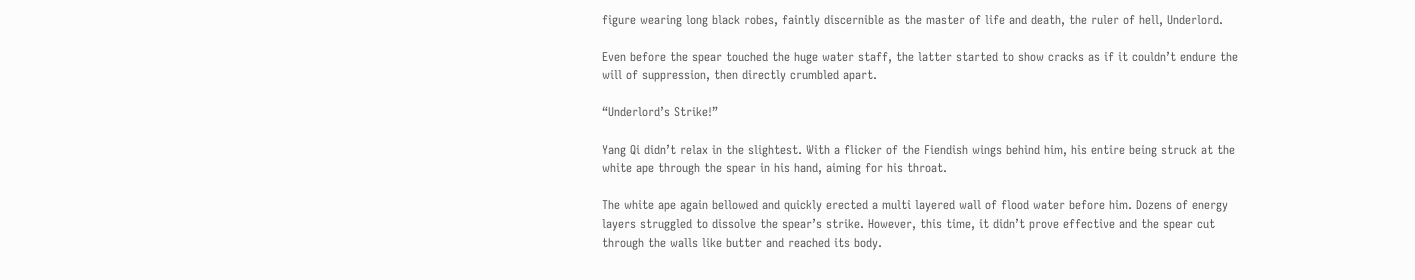figure wearing long black robes, faintly discernible as the master of life and death, the ruler of hell, Underlord.

Even before the spear touched the huge water staff, the latter started to show cracks as if it couldn’t endure the will of suppression, then directly crumbled apart.

“Underlord’s Strike!”

Yang Qi didn’t relax in the slightest. With a flicker of the Fiendish wings behind him, his entire being struck at the white ape through the spear in his hand, aiming for his throat.

The white ape again bellowed and quickly erected a multi layered wall of flood water before him. Dozens of energy layers struggled to dissolve the spear’s strike. However, this time, it didn’t prove effective and the spear cut through the walls like butter and reached its body.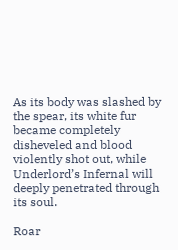As its body was slashed by the spear, its white fur became completely disheveled and blood violently shot out, while Underlord’s Infernal will deeply penetrated through its soul.

Roar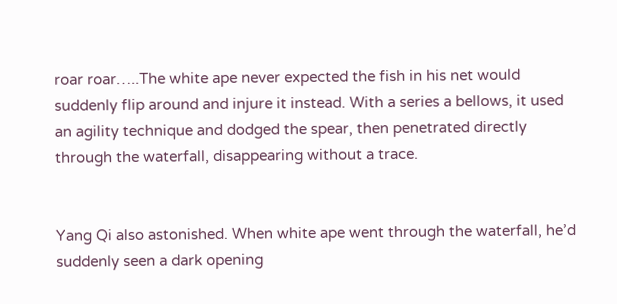roar roar…..The white ape never expected the fish in his net would suddenly flip around and injure it instead. With a series a bellows, it used an agility technique and dodged the spear, then penetrated directly through the waterfall, disappearing without a trace.


Yang Qi also astonished. When white ape went through the waterfall, he’d suddenly seen a dark opening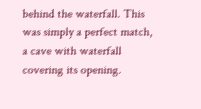behind the waterfall. This was simply a perfect match, a cave with waterfall covering its opening.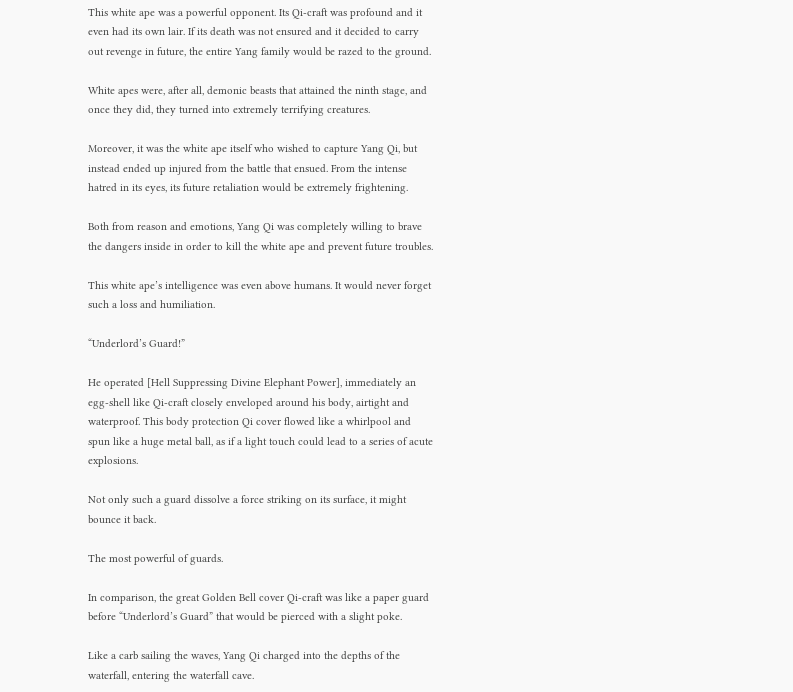This white ape was a powerful opponent. Its Qi-craft was profound and it even had its own lair. If its death was not ensured and it decided to carry out revenge in future, the entire Yang family would be razed to the ground.

White apes were, after all, demonic beasts that attained the ninth stage, and once they did, they turned into extremely terrifying creatures.

Moreover, it was the white ape itself who wished to capture Yang Qi, but instead ended up injured from the battle that ensued. From the intense hatred in its eyes, its future retaliation would be extremely frightening.

Both from reason and emotions, Yang Qi was completely willing to brave the dangers inside in order to kill the white ape and prevent future troubles.

This white ape’s intelligence was even above humans. It would never forget such a loss and humiliation.

“Underlord’s Guard!”

He operated [Hell Suppressing Divine Elephant Power], immediately an egg-shell like Qi-craft closely enveloped around his body, airtight and waterproof. This body protection Qi cover flowed like a whirlpool and spun like a huge metal ball, as if a light touch could lead to a series of acute explosions.

Not only such a guard dissolve a force striking on its surface, it might bounce it back.

The most powerful of guards.

In comparison, the great Golden Bell cover Qi-craft was like a paper guard before “Underlord’s Guard” that would be pierced with a slight poke.

Like a carb sailing the waves, Yang Qi charged into the depths of the waterfall, entering the waterfall cave.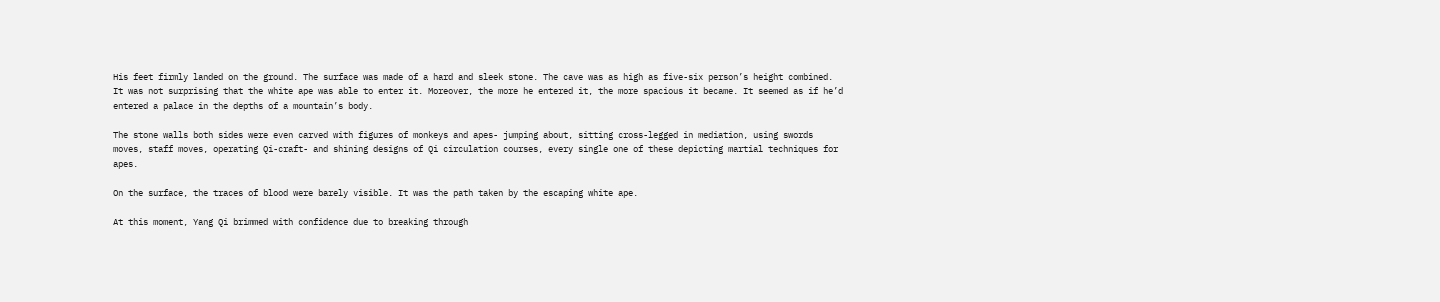His feet firmly landed on the ground. The surface was made of a hard and sleek stone. The cave was as high as five-six person’s height combined. It was not surprising that the white ape was able to enter it. Moreover, the more he entered it, the more spacious it became. It seemed as if he’d entered a palace in the depths of a mountain’s body.

The stone walls both sides were even carved with figures of monkeys and apes- jumping about, sitting cross-legged in mediation, using swords moves, staff moves, operating Qi-craft- and shining designs of Qi circulation courses, every single one of these depicting martial techniques for apes.

On the surface, the traces of blood were barely visible. It was the path taken by the escaping white ape.

At this moment, Yang Qi brimmed with confidence due to breaking through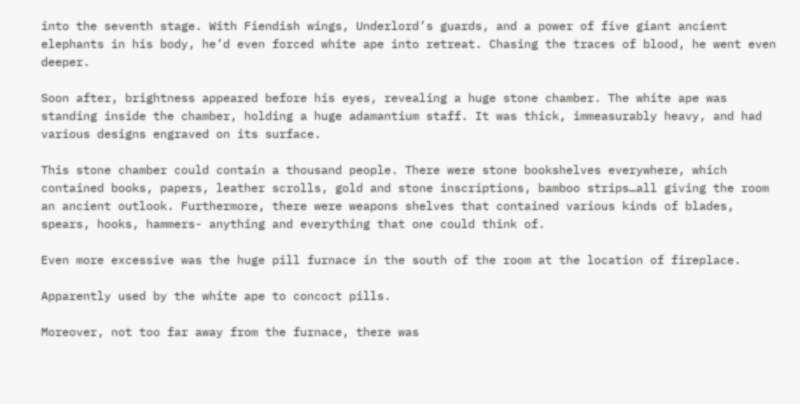into the seventh stage. With Fiendish wings, Underlord’s guards, and a power of five giant ancient elephants in his body, he’d even forced white ape into retreat. Chasing the traces of blood, he went even deeper.

Soon after, brightness appeared before his eyes, revealing a huge stone chamber. The white ape was standing inside the chamber, holding a huge adamantium staff. It was thick, immeasurably heavy, and had various designs engraved on its surface.

This stone chamber could contain a thousand people. There were stone bookshelves everywhere, which contained books, papers, leather scrolls, gold and stone inscriptions, bamboo strips…all giving the room an ancient outlook. Furthermore, there were weapons shelves that contained various kinds of blades, spears, hooks, hammers- anything and everything that one could think of.

Even more excessive was the huge pill furnace in the south of the room at the location of fireplace.

Apparently used by the white ape to concoct pills.

Moreover, not too far away from the furnace, there was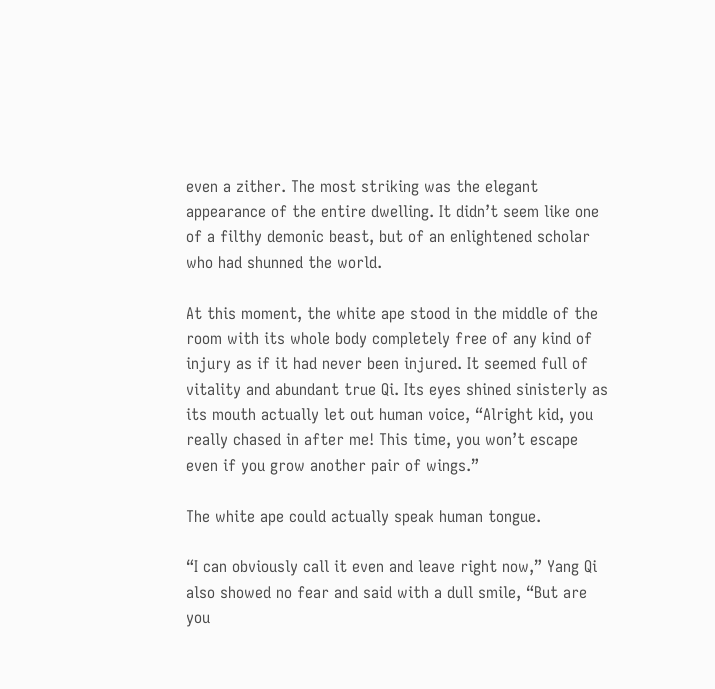even a zither. The most striking was the elegant appearance of the entire dwelling. It didn’t seem like one of a filthy demonic beast, but of an enlightened scholar who had shunned the world.

At this moment, the white ape stood in the middle of the room with its whole body completely free of any kind of injury as if it had never been injured. It seemed full of vitality and abundant true Qi. Its eyes shined sinisterly as its mouth actually let out human voice, “Alright kid, you really chased in after me! This time, you won’t escape even if you grow another pair of wings.”

The white ape could actually speak human tongue.

“I can obviously call it even and leave right now,” Yang Qi also showed no fear and said with a dull smile, “But are you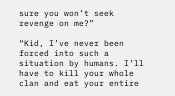sure you won’t seek revenge on me?”

“Kid, I’ve never been forced into such a situation by humans. I’ll have to kill your whole clan and eat your entire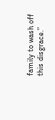family to wash off this disgrace.”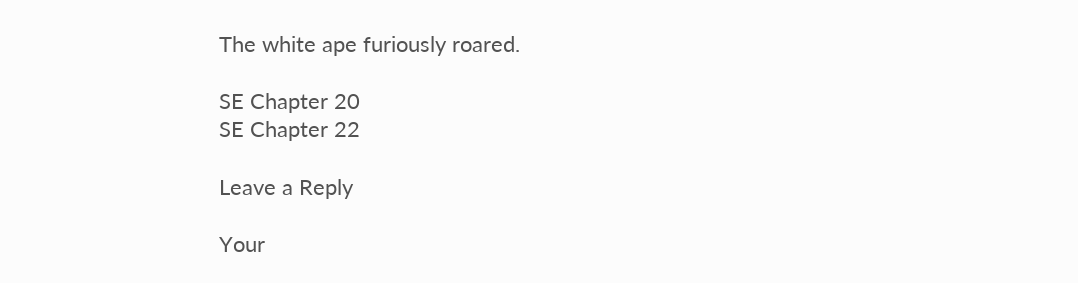The white ape furiously roared.

SE Chapter 20
SE Chapter 22

Leave a Reply

Your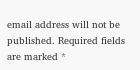email address will not be published. Required fields are marked *